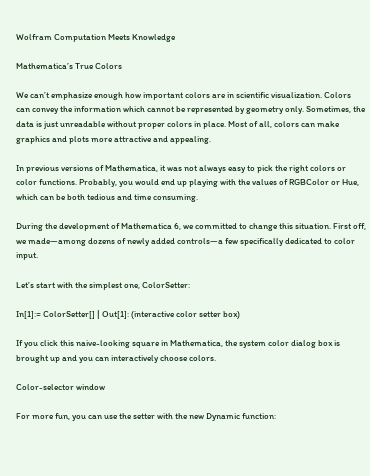Wolfram Computation Meets Knowledge

Mathematica’s True Colors

We can’t emphasize enough how important colors are in scientific visualization. Colors can convey the information which cannot be represented by geometry only. Sometimes, the data is just unreadable without proper colors in place. Most of all, colors can make graphics and plots more attractive and appealing.

In previous versions of Mathematica, it was not always easy to pick the right colors or color functions. Probably, you would end up playing with the values of RGBColor or Hue, which can be both tedious and time consuming.

During the development of Mathematica 6, we committed to change this situation. First off, we made—among dozens of newly added controls—a few specifically dedicated to color input.

Let’s start with the simplest one, ColorSetter:

In[1]:= ColorSetter[] | Out[1]: (interactive color setter box)

If you click this naive-looking square in Mathematica, the system color dialog box is brought up and you can interactively choose colors.

Color-selector window

For more fun, you can use the setter with the new Dynamic function: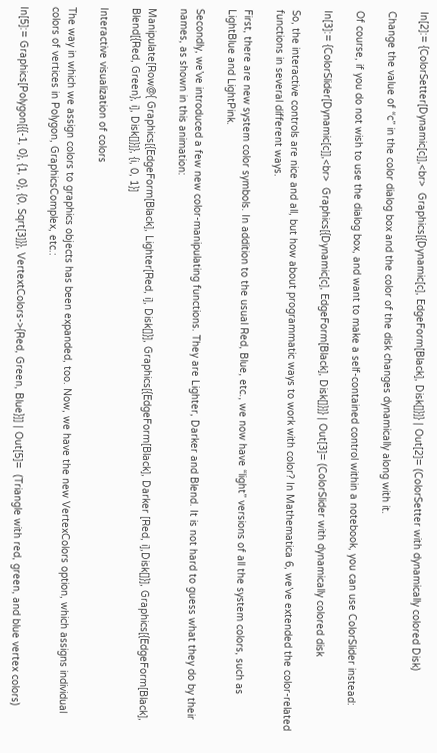In[2]:= {ColorSetter[Dynamic[c]],<br>  Graphics[{Dynamic[c], EdgeForm[Black], Disk[]}]} | Out[2]= (ColorSetter with dynamically colored Disk)

Change the value of “c” in the color dialog box and the color of the disk changes dynamically along with it.

Of course, if you do not wish to use the dialog box, and want to make a self-contained control within a notebook, you can use ColorSlider instead:

In[3]:= {ColorSlider[Dynamic[c]],<br>  Graphics[{Dynamic[c], EdgeForm[Black], Disk[]}]} | Out[3]= (ColorSlider with dynamically colored disk

So, the interactive controls are nice and all, but how about programmatic ways to work with color? In Mathematica 6, we’ve extended the color-related functions in several different ways.

First, there are new system color symbols. In addition to the usual Red, Blue, etc., we now have “light” versions of all the system colors, such as LightBlue and LightPink.

Secondly, we’ve introduced a few new color-manipulating functions. They are Lighter, Darker and Blend. It is not hard to guess what they do by their names, as shown in this animation:

Manipulate[Row@{ Graphics[{EdgeForm[Black], Lighter[Red, i], Disk[]}], Graphics[{EdgeForm[Black], Darker [Red, i],Disk[]}], Graphics[{EdgeForm[Black], Blend[{Red, Green}, i], Disk[]}]}, {i, 0, 1}]

Interactive visualization of colors

The way in which we assign colors to graphics objects has been expanded, too. Now, we have the new VertexColors option, which assigns individual colors of vertices in Polygon, GraphicsComplex, etc.:

In[5]:= Graphics[Polygon[{{-1, 0}, {1, 0}, {0, Sqrt[3]}}, VertextColors->{Red, Green, Blue}]] | Out[5]=  (Triangle with red, green, and blue vertex colors)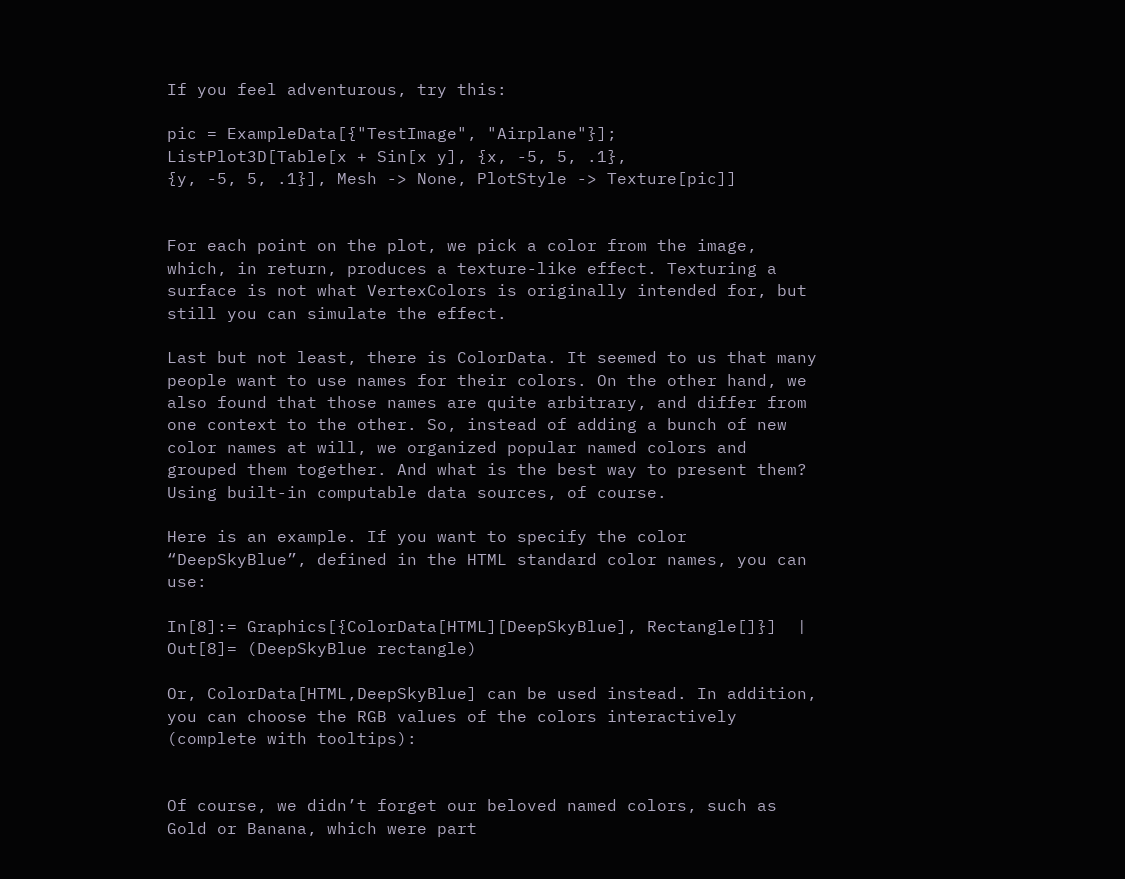If you feel adventurous, try this:

pic = ExampleData[{"TestImage", "Airplane"}];
ListPlot3D[Table[x + Sin[x y], {x, -5, 5, .1},
{y, -5, 5, .1}], Mesh -> None, PlotStyle -> Texture[pic]]


For each point on the plot, we pick a color from the image, which, in return, produces a texture-like effect. Texturing a surface is not what VertexColors is originally intended for, but still you can simulate the effect.

Last but not least, there is ColorData. It seemed to us that many people want to use names for their colors. On the other hand, we also found that those names are quite arbitrary, and differ from one context to the other. So, instead of adding a bunch of new color names at will, we organized popular named colors and grouped them together. And what is the best way to present them? Using built-in computable data sources, of course.

Here is an example. If you want to specify the color “DeepSkyBlue”, defined in the HTML standard color names, you can use:

In[8]:= Graphics[{ColorData[HTML][DeepSkyBlue], Rectangle[]}]  |  Out[8]= (DeepSkyBlue rectangle)

Or, ColorData[HTML,DeepSkyBlue] can be used instead. In addition, you can choose the RGB values of the colors interactively (complete with tooltips):


Of course, we didn’t forget our beloved named colors, such as Gold or Banana, which were part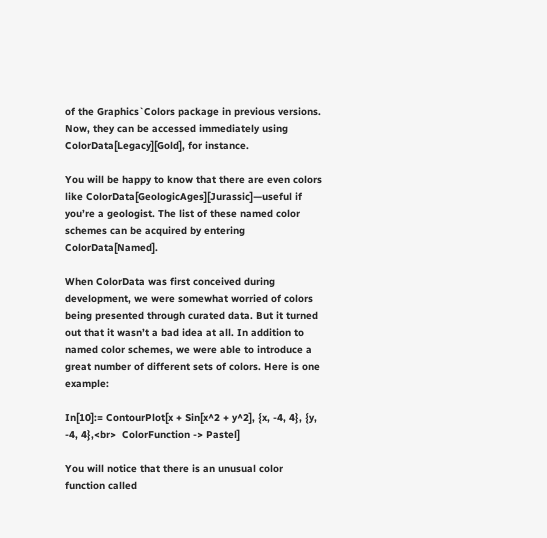of the Graphics`Colors package in previous versions. Now, they can be accessed immediately using ColorData[Legacy][Gold], for instance.

You will be happy to know that there are even colors like ColorData[GeologicAges][Jurassic]—useful if you’re a geologist. The list of these named color schemes can be acquired by entering ColorData[Named].

When ColorData was first conceived during development, we were somewhat worried of colors being presented through curated data. But it turned out that it wasn’t a bad idea at all. In addition to named color schemes, we were able to introduce a great number of different sets of colors. Here is one example:

In[10]:= ContourPlot[x + Sin[x^2 + y^2], {x, -4, 4}, {y, -4, 4},<br>  ColorFunction -> Pastel]

You will notice that there is an unusual color function called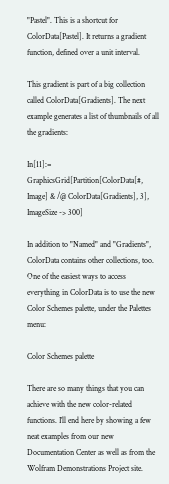"Pastel". This is a shortcut for ColorData[Pastel]. It returns a gradient function, defined over a unit interval.

This gradient is part of a big collection called ColorData[Gradients]. The next example generates a list of thumbnails of all the gradients:

In[11]:= GraphicsGrid[Partition[ColorData[#, Image] & /@ ColorData[Gradients], 3], ImageSize -> 300]

In addition to "Named" and "Gradients", ColorData contains other collections, too. One of the easiest ways to access everything in ColorData is to use the new Color Schemes palette, under the Palettes menu:

Color Schemes palette

There are so many things that you can achieve with the new color-related functions. I’ll end here by showing a few neat examples from our new Documentation Center as well as from the Wolfram Demonstrations Project site.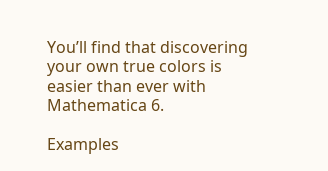You’ll find that discovering your own true colors is easier than ever with Mathematica 6.

Examples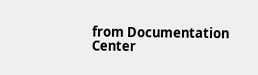from Documentation Center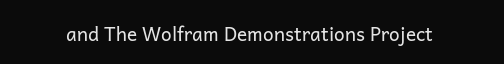and The Wolfram Demonstrations Project